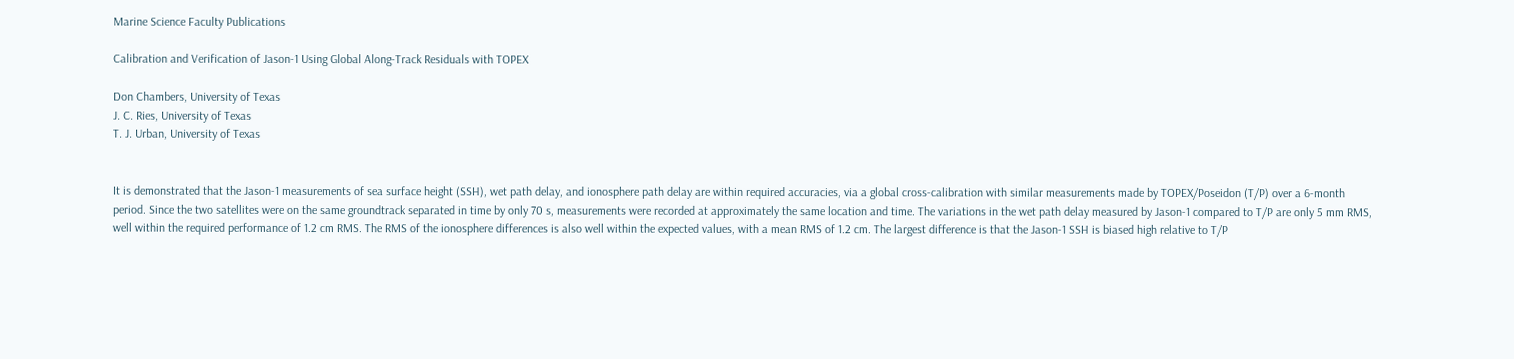Marine Science Faculty Publications

Calibration and Verification of Jason-1 Using Global Along-Track Residuals with TOPEX

Don Chambers, University of Texas
J. C. Ries, University of Texas
T. J. Urban, University of Texas


It is demonstrated that the Jason-1 measurements of sea surface height (SSH), wet path delay, and ionosphere path delay are within required accuracies, via a global cross-calibration with similar measurements made by TOPEX/Poseidon (T/P) over a 6-month period. Since the two satellites were on the same groundtrack separated in time by only 70 s, measurements were recorded at approximately the same location and time. The variations in the wet path delay measured by Jason-1 compared to T/P are only 5 mm RMS, well within the required performance of 1.2 cm RMS. The RMS of the ionosphere differences is also well within the expected values, with a mean RMS of 1.2 cm. The largest difference is that the Jason-1 SSH is biased high relative to T/P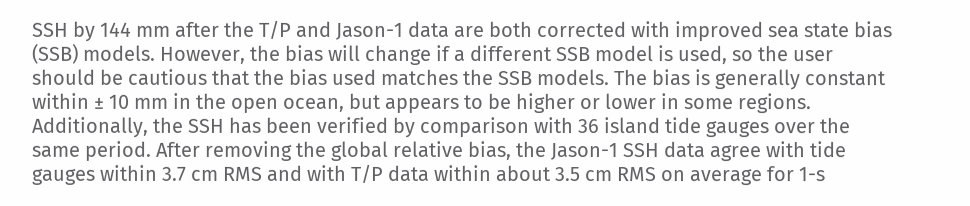SSH by 144 mm after the T/P and Jason-1 data are both corrected with improved sea state bias (SSB) models. However, the bias will change if a different SSB model is used, so the user should be cautious that the bias used matches the SSB models. The bias is generally constant within ± 10 mm in the open ocean, but appears to be higher or lower in some regions. Additionally, the SSH has been verified by comparison with 36 island tide gauges over the same period. After removing the global relative bias, the Jason-1 SSH data agree with tide gauges within 3.7 cm RMS and with T/P data within about 3.5 cm RMS on average for 1-s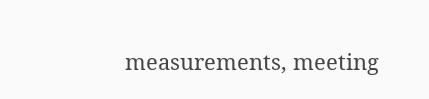measurements, meeting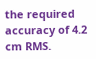the required accuracy of 4.2 cm RMS.